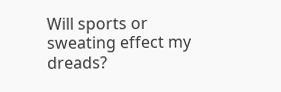Will sports or sweating effect my dreads?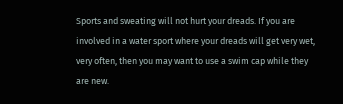Sports and sweating will not hurt your dreads. If you are involved in a water sport where your dreads will get very wet, very often, then you may want to use a swim cap while they are new.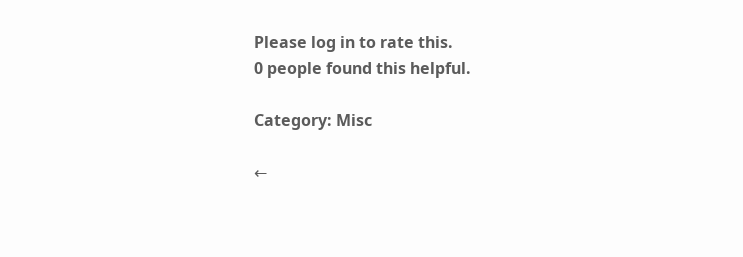Please log in to rate this.
0 people found this helpful.

Category: Misc

←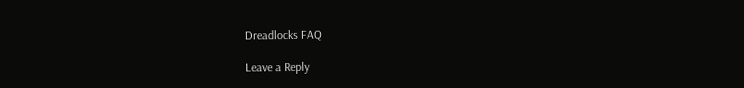Dreadlocks FAQ

Leave a Reply